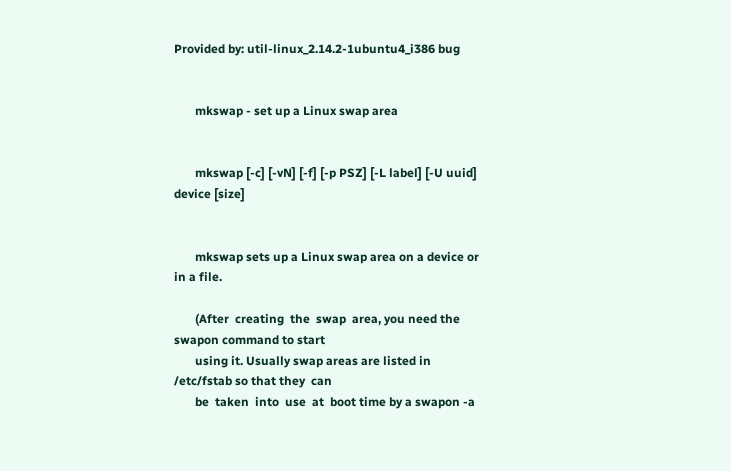Provided by: util-linux_2.14.2-1ubuntu4_i386 bug


       mkswap - set up a Linux swap area


       mkswap [-c] [-vN] [-f] [-p PSZ] [-L label] [-U uuid] device [size]


       mkswap sets up a Linux swap area on a device or in a file.

       (After  creating  the  swap  area, you need the swapon command to start
       using it. Usually swap areas are listed in /etc/fstab so that they  can
       be  taken  into  use  at  boot time by a swapon -a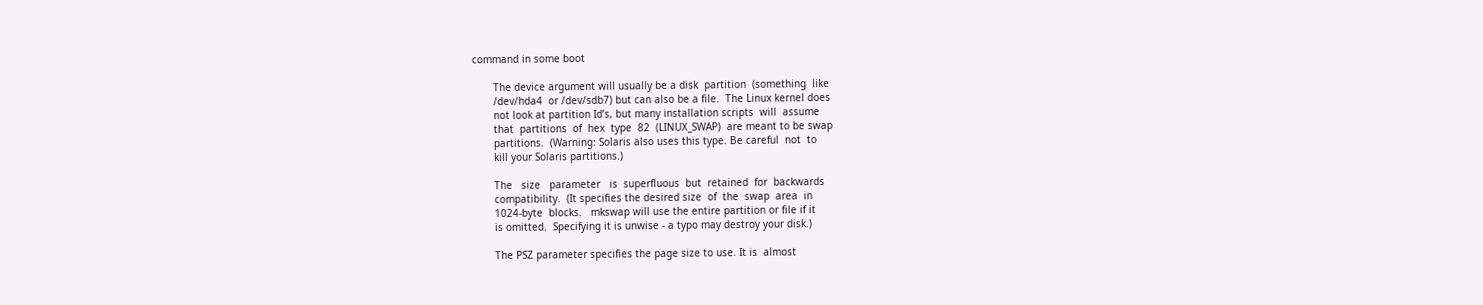command in some boot

       The device argument will usually be a disk  partition  (something  like
       /dev/hda4  or /dev/sdb7) but can also be a file.  The Linux kernel does
       not look at partition Id’s, but many installation scripts  will  assume
       that  partitions  of  hex  type  82  (LINUX_SWAP)  are meant to be swap
       partitions.  (Warning: Solaris also uses this type. Be careful  not  to
       kill your Solaris partitions.)

       The   size   parameter   is  superfluous  but  retained  for  backwards
       compatibility.  (It specifies the desired size  of  the  swap  area  in
       1024-byte  blocks.   mkswap will use the entire partition or file if it
       is omitted.  Specifying it is unwise - a typo may destroy your disk.)

       The PSZ parameter specifies the page size to use. It is  almost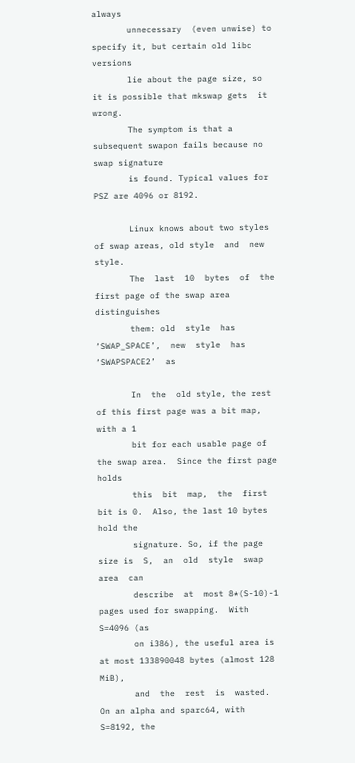always
       unnecessary  (even unwise) to specify it, but certain old libc versions
       lie about the page size, so it is possible that mkswap gets  it  wrong.
       The symptom is that a subsequent swapon fails because no swap signature
       is found. Typical values for PSZ are 4096 or 8192.

       Linux knows about two styles of swap areas, old style  and  new  style.
       The  last  10  bytes  of  the first page of the swap area distinguishes
       them: old  style  has  ‘SWAP_SPACE’,  new  style  has  ‘SWAPSPACE2’  as

       In  the  old style, the rest of this first page was a bit map, with a 1
       bit for each usable page of the swap area.  Since the first page  holds
       this  bit  map,  the  first bit is 0.  Also, the last 10 bytes hold the
       signature. So, if the page size is  S,  an  old  style  swap  area  can
       describe  at  most 8*(S-10)-1 pages used for swapping.  With S=4096 (as
       on i386), the useful area is at most 133890048 bytes (almost 128  MiB),
       and  the  rest  is  wasted.   On an alpha and sparc64, with S=8192, the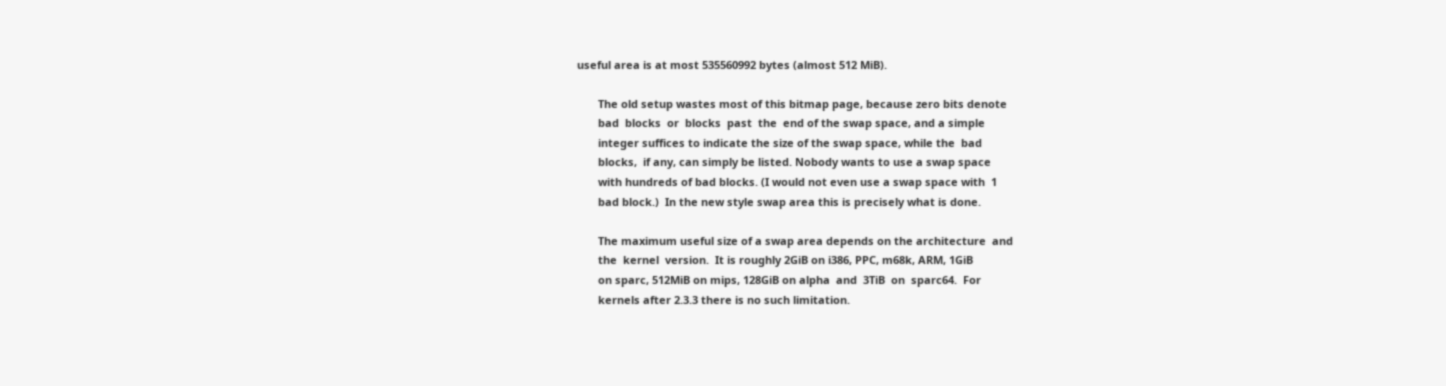useful area is at most 535560992 bytes (almost 512 MiB).

       The old setup wastes most of this bitmap page, because zero bits denote
       bad  blocks  or  blocks  past  the  end of the swap space, and a simple
       integer suffices to indicate the size of the swap space, while the  bad
       blocks,  if any, can simply be listed. Nobody wants to use a swap space
       with hundreds of bad blocks. (I would not even use a swap space with  1
       bad block.)  In the new style swap area this is precisely what is done.

       The maximum useful size of a swap area depends on the architecture  and
       the  kernel  version.  It is roughly 2GiB on i386, PPC, m68k, ARM, 1GiB
       on sparc, 512MiB on mips, 128GiB on alpha  and  3TiB  on  sparc64.  For
       kernels after 2.3.3 there is no such limitation.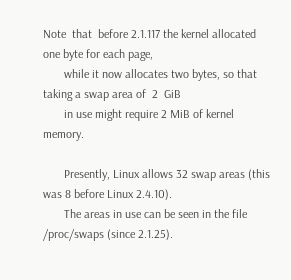Note  that  before 2.1.117 the kernel allocated one byte for each page,
       while it now allocates two bytes, so that taking a swap area of  2  GiB
       in use might require 2 MiB of kernel memory.

       Presently, Linux allows 32 swap areas (this was 8 before Linux 2.4.10).
       The areas in use can be seen in the file /proc/swaps (since 2.1.25).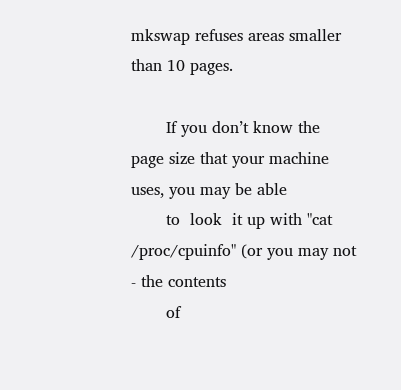mkswap refuses areas smaller than 10 pages.

       If you don’t know the page size that your machine uses, you may be able
       to  look  it up with "cat /proc/cpuinfo" (or you may not - the contents
       of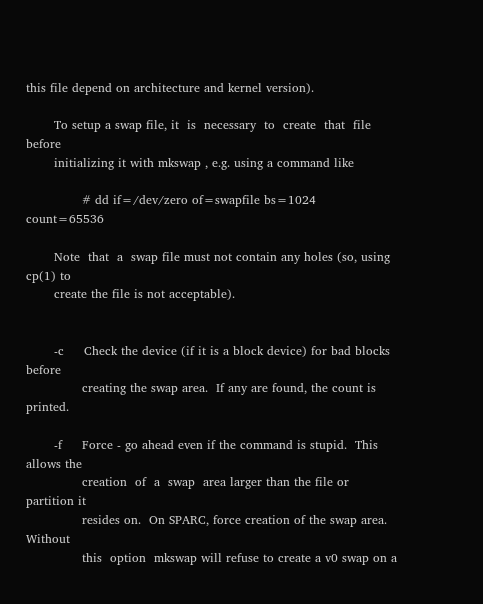this file depend on architecture and kernel version).

       To setup a swap file, it  is  necessary  to  create  that  file  before
       initializing it with mkswap , e.g. using a command like

              # dd if=/dev/zero of=swapfile bs=1024 count=65536

       Note  that  a  swap file must not contain any holes (so, using cp(1) to
       create the file is not acceptable).


       -c     Check the device (if it is a block device) for bad blocks before
              creating the swap area.  If any are found, the count is printed.

       -f     Force - go ahead even if the command is stupid.  This allows the
              creation  of  a  swap  area larger than the file or partition it
              resides on.  On SPARC, force creation of the swap area.  Without
              this  option  mkswap will refuse to create a v0 swap on a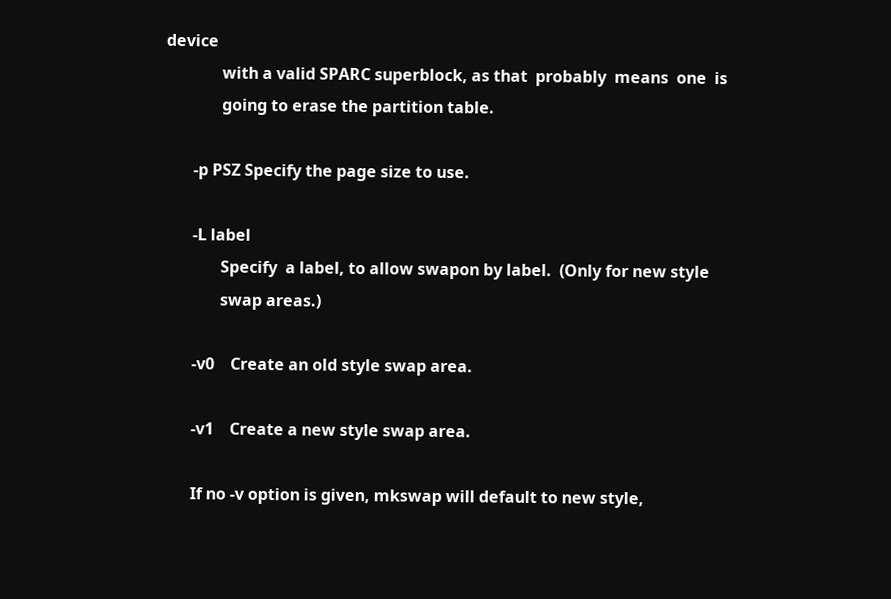device
              with a valid SPARC superblock, as that  probably  means  one  is
              going to erase the partition table.

       -p PSZ Specify the page size to use.

       -L label
              Specify  a label, to allow swapon by label.  (Only for new style
              swap areas.)

       -v0    Create an old style swap area.

       -v1    Create a new style swap area.

       If no -v option is given, mkswap will default to new style,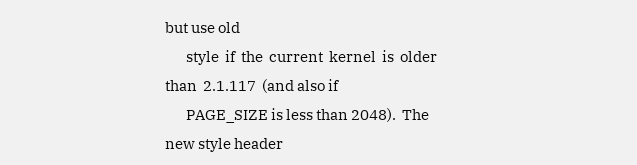but use old
       style  if  the  current  kernel  is  older  than  2.1.117  (and also if
       PAGE_SIZE is less than 2048).  The new style header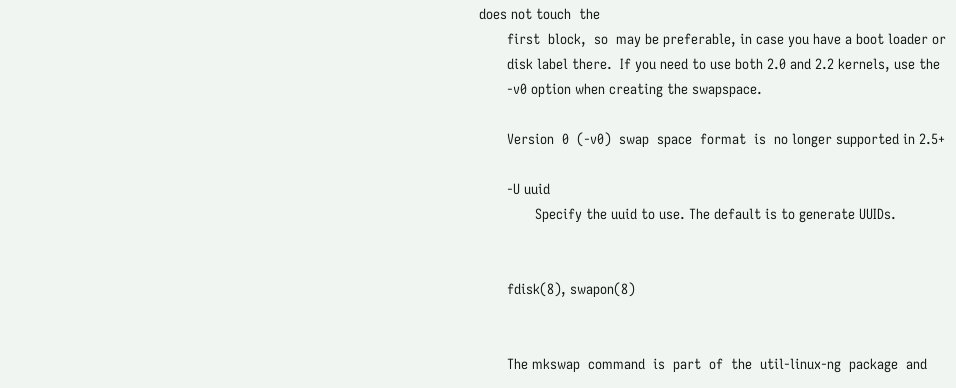does not touch  the
       first  block,  so  may be preferable, in case you have a boot loader or
       disk label there.  If you need to use both 2.0 and 2.2 kernels, use the
       -v0 option when creating the swapspace.

       Version  0  (-v0)  swap  space  format  is  no longer supported in 2.5+

       -U uuid
              Specify the uuid to use. The default is to generate UUIDs.


       fdisk(8), swapon(8)


       The mkswap  command  is  part  of  the  util-linux-ng  package  and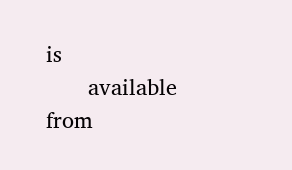is
       available from